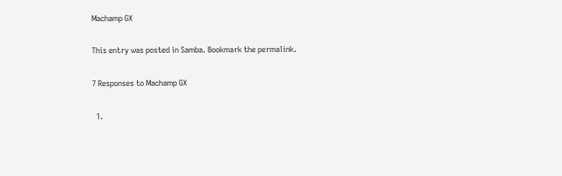Machamp GX

This entry was posted in Samba. Bookmark the permalink.

7 Responses to Machamp GX

  1.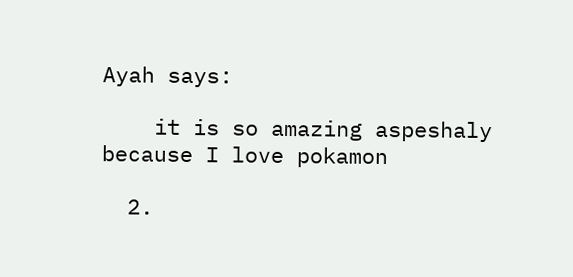Ayah says:

    it is so amazing aspeshaly because I love pokamon

  2.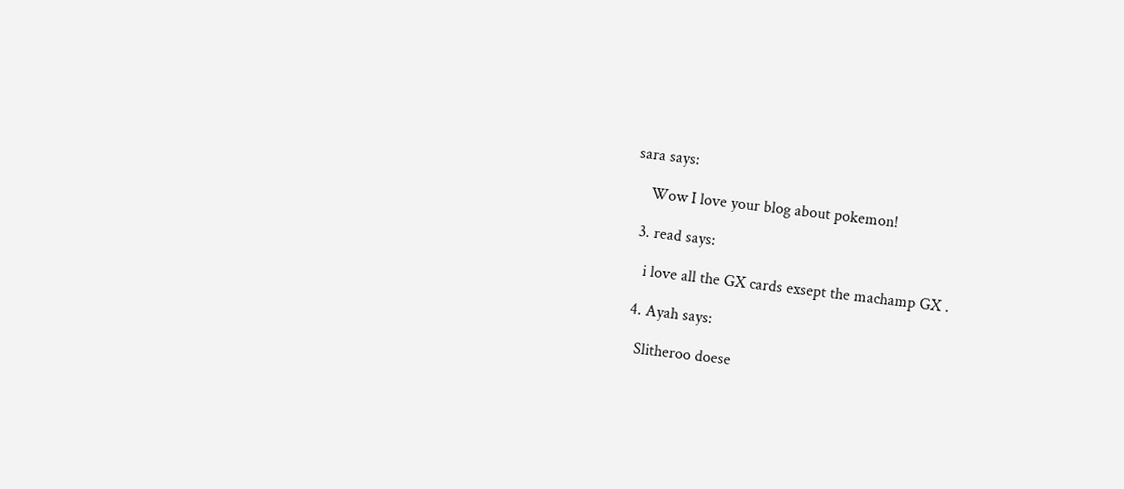sara says:

    Wow I love your blog about pokemon!

  3. read says:

    i love all the GX cards exsept the machamp GX .

  4. Ayah says:

    Slitheroo doese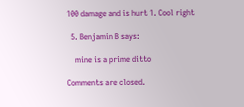100 damage and is hurt 1. Cool right

  5. Benjamin B says:

    mine is a prime ditto

Comments are closed.